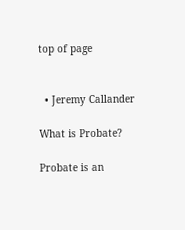top of page


  • Jeremy Callander

What is Probate?

Probate is an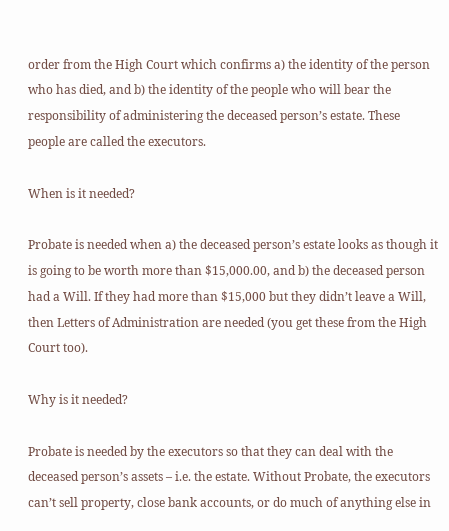order from the High Court which confirms a) the identity of the person who has died, and b) the identity of the people who will bear the responsibility of administering the deceased person’s estate. These people are called the executors.

When is it needed?

Probate is needed when a) the deceased person’s estate looks as though it is going to be worth more than $15,000.00, and b) the deceased person had a Will. If they had more than $15,000 but they didn’t leave a Will, then Letters of Administration are needed (you get these from the High Court too).

Why is it needed?

Probate is needed by the executors so that they can deal with the deceased person’s assets – i.e. the estate. Without Probate, the executors can’t sell property, close bank accounts, or do much of anything else in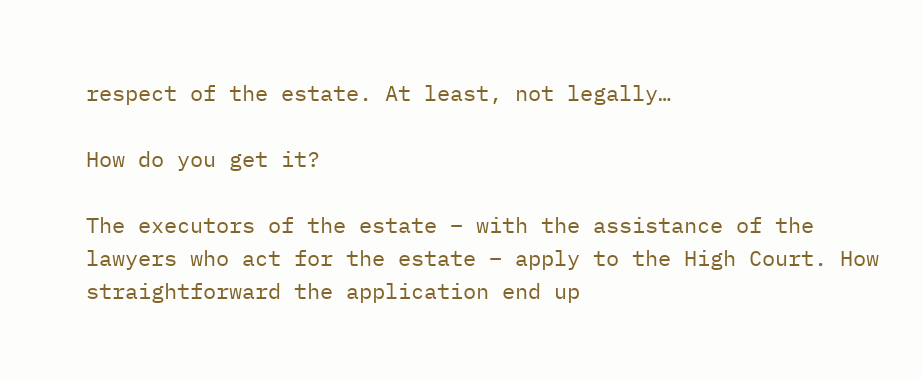respect of the estate. At least, not legally…

How do you get it?

The executors of the estate – with the assistance of the lawyers who act for the estate – apply to the High Court. How straightforward the application end up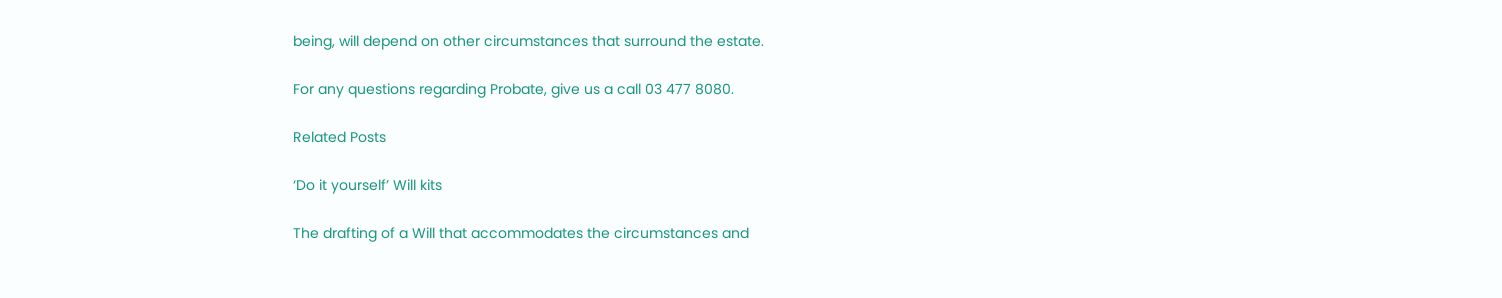being, will depend on other circumstances that surround the estate.

For any questions regarding Probate, give us a call 03 477 8080.

Related Posts

‘Do it yourself’ Will kits

The drafting of a Will that accommodates the circumstances and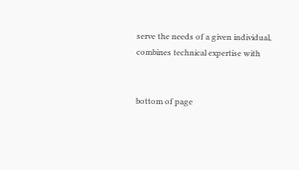serve the needs of a given individual, combines technical expertise with


bottom of page